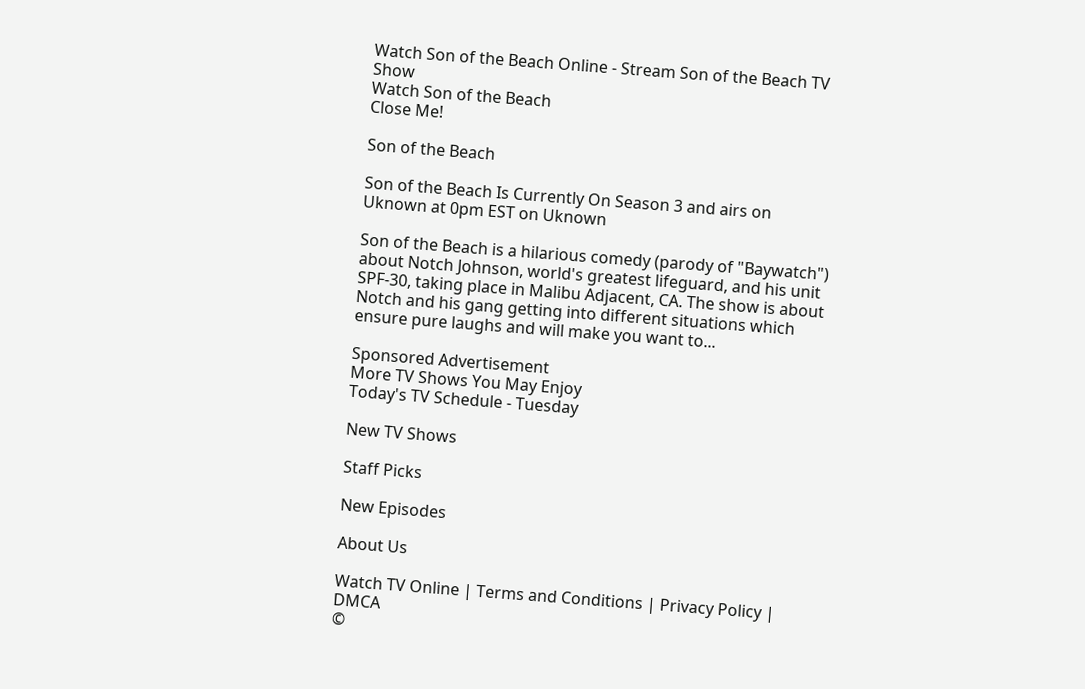Watch Son of the Beach Online - Stream Son of the Beach TV Show
Watch Son of the Beach
Close Me!

Son of the Beach

Son of the Beach Is Currently On Season 3 and airs on Uknown at 0pm EST on Uknown

Son of the Beach is a hilarious comedy (parody of "Baywatch") about Notch Johnson, world's greatest lifeguard, and his unit SPF-30, taking place in Malibu Adjacent, CA. The show is about Notch and his gang getting into different situations which ensure pure laughs and will make you want to...

Sponsored Advertisement
More TV Shows You May Enjoy
Today's TV Schedule - Tuesday

New TV Shows

Staff Picks

New Episodes

About Us

Watch TV Online | Terms and Conditions | Privacy Policy | DMCA
©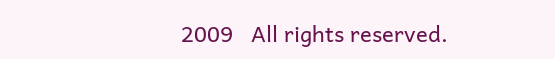2009   All rights reserved.